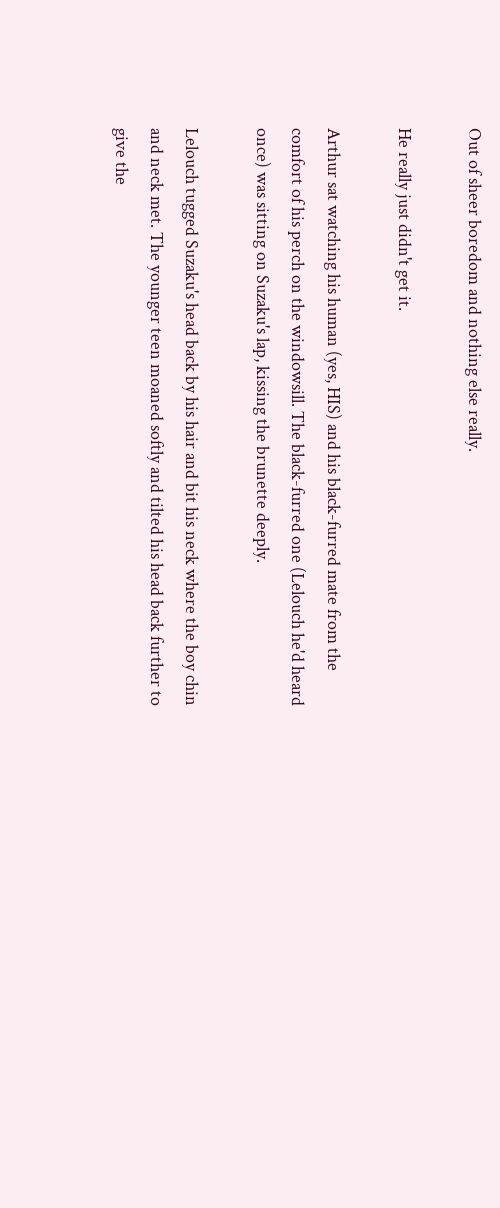Out of sheer boredom and nothing else really.

He really just didn't get it.

Arthur sat watching his human (yes, HIS) and his black-furred mate from the comfort of his perch on the windowsill. The black-furred one (Lelouch he'd heard once) was sitting on Suzaku's lap, kissing the brunette deeply.

Lelouch tugged Suzaku's head back by his hair and bit his neck where the boy chin and neck met. The younger teen moaned softly and tilted his head back further to give the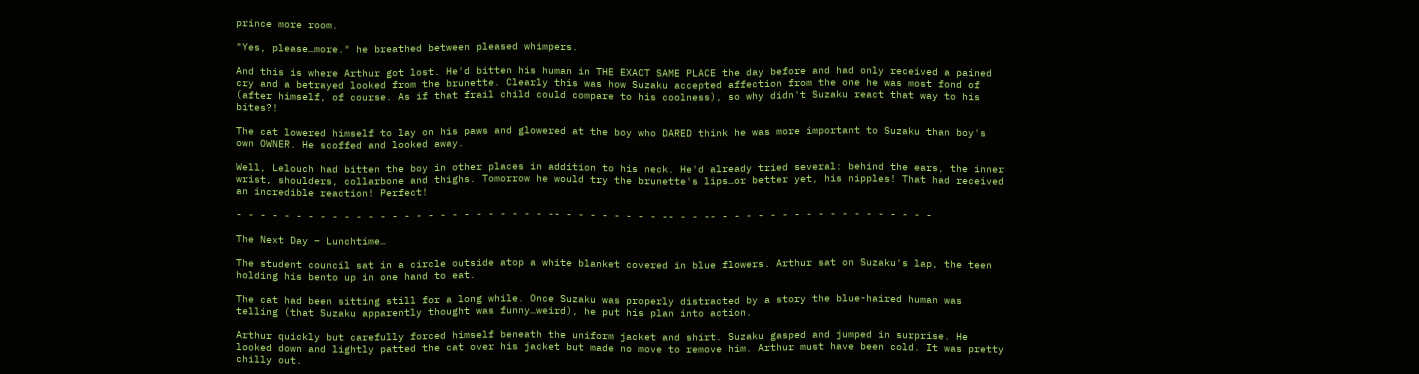prince more room.

"Yes, please…more." he breathed between pleased whimpers.

And this is where Arthur got lost. He'd bitten his human in THE EXACT SAME PLACE the day before and had only received a pained cry and a betrayed looked from the brunette. Clearly this was how Suzaku accepted affection from the one he was most fond of (after himself, of course. As if that frail child could compare to his coolness), so why didn't Suzaku react that way to his bites?!

The cat lowered himself to lay on his paws and glowered at the boy who DARED think he was more important to Suzaku than boy's own OWNER. He scoffed and looked away.

Well, Lelouch had bitten the boy in other places in addition to his neck. He'd already tried several: behind the ears, the inner wrist, shoulders, collarbone and thighs. Tomorrow he would try the brunette's lips…or better yet, his nipples! That had received an incredible reaction! Perfect!

- - - - - - - - - - - - - - - - - - - - - - - - - - -- - - - - - - - - -- - - -- - - - - - - - - - - - - - - - - - -

The Next Day – Lunchtime…

The student council sat in a circle outside atop a white blanket covered in blue flowers. Arthur sat on Suzaku's lap, the teen holding his bento up in one hand to eat.

The cat had been sitting still for a long while. Once Suzaku was properly distracted by a story the blue-haired human was telling (that Suzaku apparently thought was funny…weird), he put his plan into action.

Arthur quickly but carefully forced himself beneath the uniform jacket and shirt. Suzaku gasped and jumped in surprise. He looked down and lightly patted the cat over his jacket but made no move to remove him. Arthur must have been cold. It was pretty chilly out.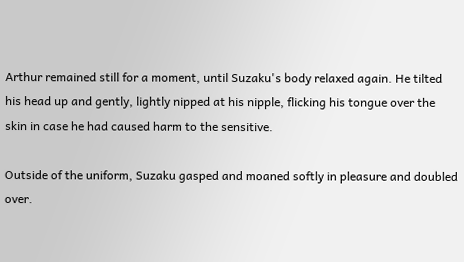Arthur remained still for a moment, until Suzaku's body relaxed again. He tilted his head up and gently, lightly nipped at his nipple, flicking his tongue over the skin in case he had caused harm to the sensitive.

Outside of the uniform, Suzaku gasped and moaned softly in pleasure and doubled over.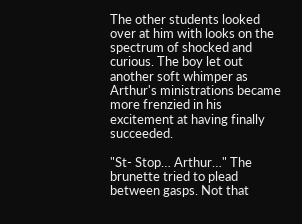The other students looked over at him with looks on the spectrum of shocked and curious. The boy let out another soft whimper as Arthur's ministrations became more frenzied in his excitement at having finally succeeded.

"St- Stop… Arthur…" The brunette tried to plead between gasps. Not that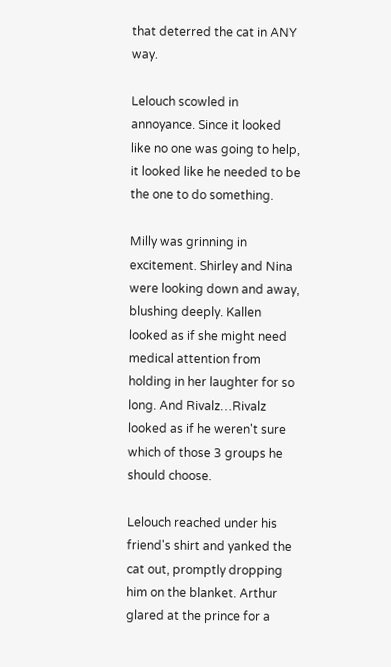that deterred the cat in ANY way.

Lelouch scowled in annoyance. Since it looked like no one was going to help, it looked like he needed to be the one to do something.

Milly was grinning in excitement. Shirley and Nina were looking down and away, blushing deeply. Kallen looked as if she might need medical attention from holding in her laughter for so long. And Rivalz…Rivalz looked as if he weren't sure which of those 3 groups he should choose.

Lelouch reached under his friend's shirt and yanked the cat out, promptly dropping him on the blanket. Arthur glared at the prince for a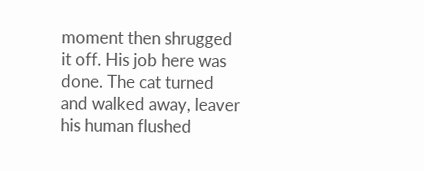moment then shrugged it off. His job here was done. The cat turned and walked away, leaver his human flushed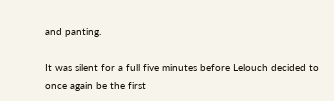and panting.

It was silent for a full five minutes before Lelouch decided to once again be the first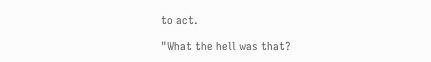to act.

"What the hell was that?